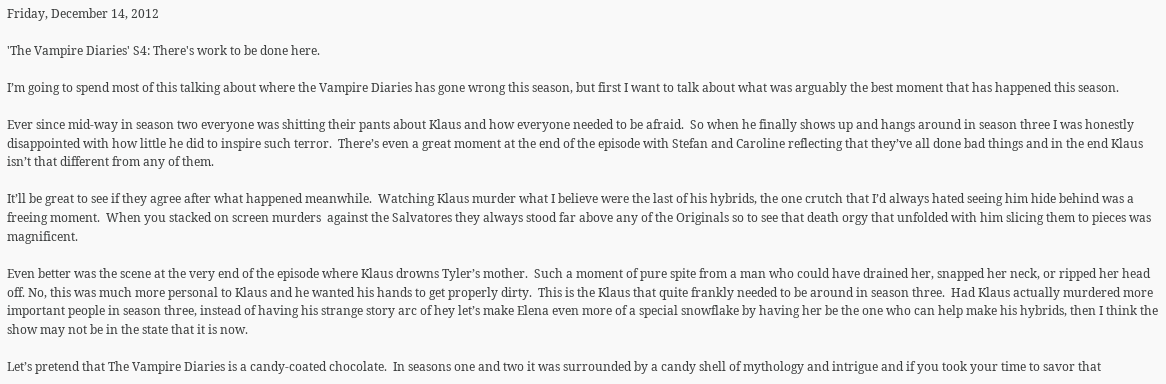Friday, December 14, 2012

'The Vampire Diaries' S4: There's work to be done here.

I’m going to spend most of this talking about where the Vampire Diaries has gone wrong this season, but first I want to talk about what was arguably the best moment that has happened this season.

Ever since mid-way in season two everyone was shitting their pants about Klaus and how everyone needed to be afraid.  So when he finally shows up and hangs around in season three I was honestly disappointed with how little he did to inspire such terror.  There’s even a great moment at the end of the episode with Stefan and Caroline reflecting that they’ve all done bad things and in the end Klaus isn’t that different from any of them.

It’ll be great to see if they agree after what happened meanwhile.  Watching Klaus murder what I believe were the last of his hybrids, the one crutch that I’d always hated seeing him hide behind was a freeing moment.  When you stacked on screen murders  against the Salvatores they always stood far above any of the Originals so to see that death orgy that unfolded with him slicing them to pieces was magnificent.

Even better was the scene at the very end of the episode where Klaus drowns Tyler’s mother.  Such a moment of pure spite from a man who could have drained her, snapped her neck, or ripped her head off. No, this was much more personal to Klaus and he wanted his hands to get properly dirty.  This is the Klaus that quite frankly needed to be around in season three.  Had Klaus actually murdered more important people in season three, instead of having his strange story arc of hey let’s make Elena even more of a special snowflake by having her be the one who can help make his hybrids, then I think the show may not be in the state that it is now.

Let’s pretend that The Vampire Diaries is a candy-coated chocolate.  In seasons one and two it was surrounded by a candy shell of mythology and intrigue and if you took your time to savor that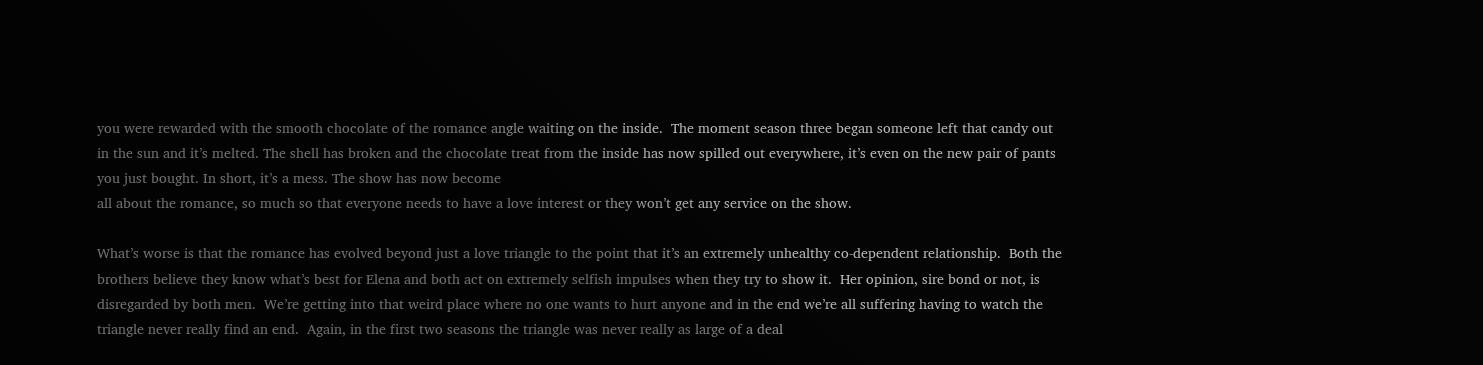you were rewarded with the smooth chocolate of the romance angle waiting on the inside.  The moment season three began someone left that candy out in the sun and it’s melted. The shell has broken and the chocolate treat from the inside has now spilled out everywhere, it’s even on the new pair of pants you just bought. In short, it’s a mess. The show has now become
all about the romance, so much so that everyone needs to have a love interest or they won’t get any service on the show.

What’s worse is that the romance has evolved beyond just a love triangle to the point that it’s an extremely unhealthy co-dependent relationship.  Both the brothers believe they know what’s best for Elena and both act on extremely selfish impulses when they try to show it.  Her opinion, sire bond or not, is disregarded by both men.  We’re getting into that weird place where no one wants to hurt anyone and in the end we’re all suffering having to watch the triangle never really find an end.  Again, in the first two seasons the triangle was never really as large of a deal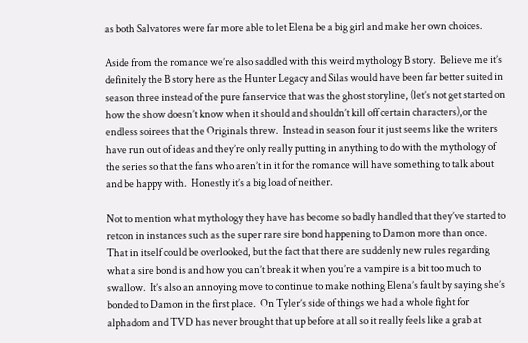as both Salvatores were far more able to let Elena be a big girl and make her own choices.

Aside from the romance we’re also saddled with this weird mythology B story.  Believe me it’s definitely the B story here as the Hunter Legacy and Silas would have been far better suited in season three instead of the pure fanservice that was the ghost storyline, (let’s not get started on how the show doesn’t know when it should and shouldn’t kill off certain characters),or the endless soirees that the Originals threw.  Instead in season four it just seems like the writers have run out of ideas and they’re only really putting in anything to do with the mythology of the series so that the fans who aren’t in it for the romance will have something to talk about and be happy with.  Honestly it’s a big load of neither.

Not to mention what mythology they have has become so badly handled that they’ve started to retcon in instances such as the super rare sire bond happening to Damon more than once.  That in itself could be overlooked, but the fact that there are suddenly new rules regarding what a sire bond is and how you can’t break it when you’re a vampire is a bit too much to swallow.  It’s also an annoying move to continue to make nothing Elena’s fault by saying she’s bonded to Damon in the first place.  On Tyler’s side of things we had a whole fight for alphadom and TVD has never brought that up before at all so it really feels like a grab at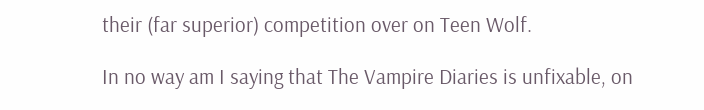their (far superior) competition over on Teen Wolf.

In no way am I saying that The Vampire Diaries is unfixable, on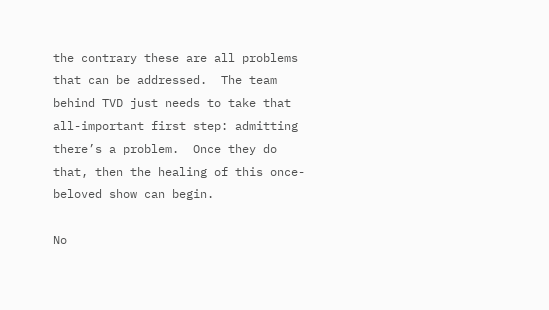the contrary these are all problems that can be addressed.  The team behind TVD just needs to take that all-important first step: admitting there’s a problem.  Once they do that, then the healing of this once-beloved show can begin.

No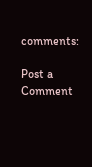comments:

Post a Comment